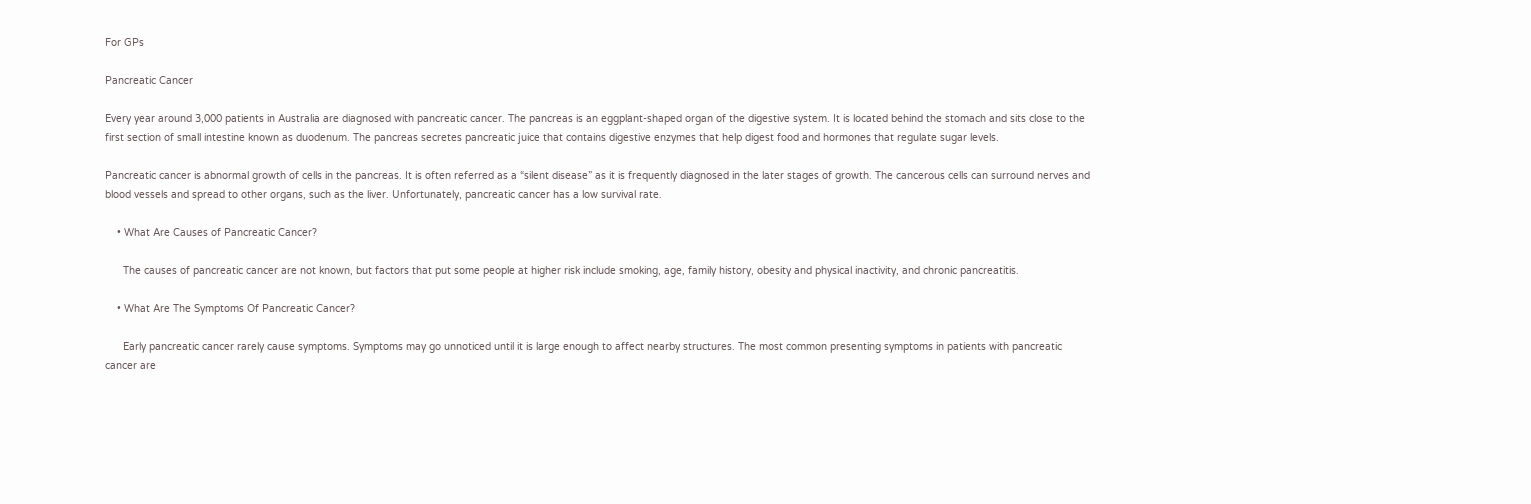For GPs

Pancreatic Cancer

Every year around 3,000 patients in Australia are diagnosed with pancreatic cancer. The pancreas is an eggplant-shaped organ of the digestive system. It is located behind the stomach and sits close to the first section of small intestine known as duodenum. The pancreas secretes pancreatic juice that contains digestive enzymes that help digest food and hormones that regulate sugar levels.

Pancreatic cancer is abnormal growth of cells in the pancreas. It is often referred as a “silent disease” as it is frequently diagnosed in the later stages of growth. The cancerous cells can surround nerves and blood vessels and spread to other organs, such as the liver. Unfortunately, pancreatic cancer has a low survival rate.

    • What Are Causes of Pancreatic Cancer?

      The causes of pancreatic cancer are not known, but factors that put some people at higher risk include smoking, age, family history, obesity and physical inactivity, and chronic pancreatitis.

    • What Are The Symptoms Of Pancreatic Cancer?

      Early pancreatic cancer rarely cause symptoms. Symptoms may go unnoticed until it is large enough to affect nearby structures. The most common presenting symptoms in patients with pancreatic cancer are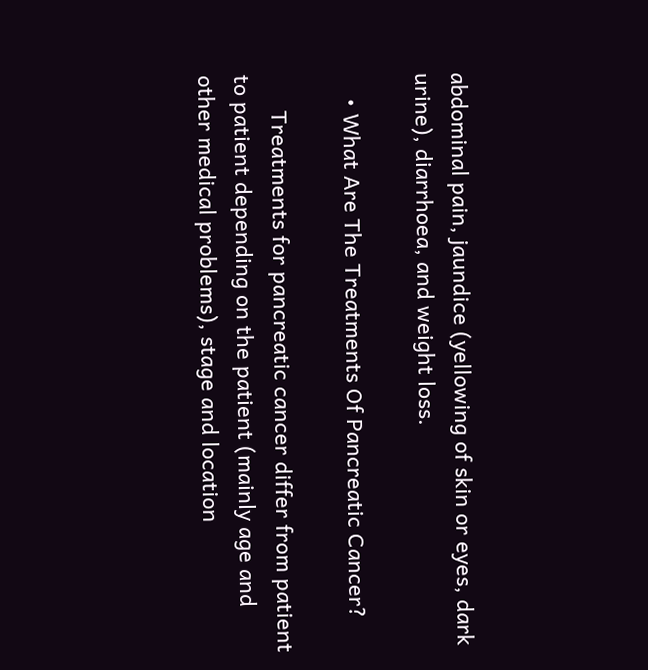abdominal pain, jaundice (yellowing of skin or eyes, dark urine), diarrhoea, and weight loss.

    • What Are The Treatments Of Pancreatic Cancer?

      Treatments for pancreatic cancer differ from patient to patient depending on the patient (mainly age and other medical problems), stage and location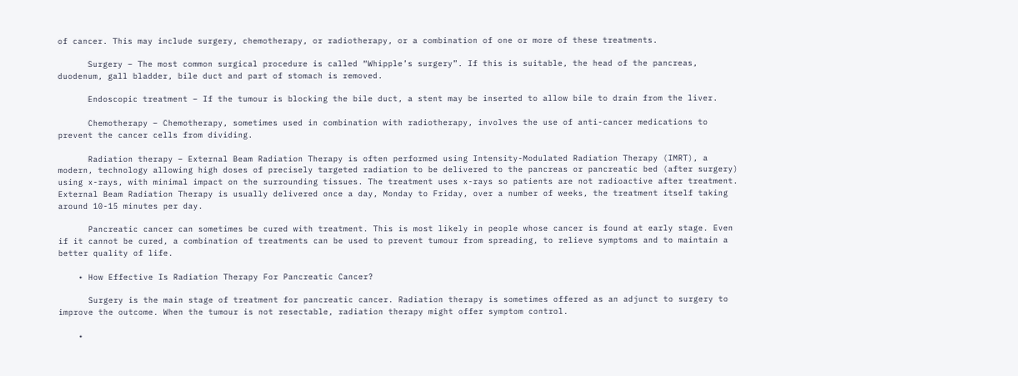of cancer. This may include surgery, chemotherapy, or radiotherapy, or a combination of one or more of these treatments.

      Surgery – The most common surgical procedure is called “Whipple’s surgery”. If this is suitable, the head of the pancreas, duodenum, gall bladder, bile duct and part of stomach is removed.

      Endoscopic treatment – If the tumour is blocking the bile duct, a stent may be inserted to allow bile to drain from the liver.

      Chemotherapy – Chemotherapy, sometimes used in combination with radiotherapy, involves the use of anti-cancer medications to prevent the cancer cells from dividing.

      Radiation therapy – External Beam Radiation Therapy is often performed using Intensity-Modulated Radiation Therapy (IMRT), a modern, technology allowing high doses of precisely targeted radiation to be delivered to the pancreas or pancreatic bed (after surgery) using x-rays, with minimal impact on the surrounding tissues. The treatment uses x-rays so patients are not radioactive after treatment. External Beam Radiation Therapy is usually delivered once a day, Monday to Friday, over a number of weeks, the treatment itself taking around 10-15 minutes per day.

      Pancreatic cancer can sometimes be cured with treatment. This is most likely in people whose cancer is found at early stage. Even if it cannot be cured, a combination of treatments can be used to prevent tumour from spreading, to relieve symptoms and to maintain a better quality of life.

    • How Effective Is Radiation Therapy For Pancreatic Cancer?

      Surgery is the main stage of treatment for pancreatic cancer. Radiation therapy is sometimes offered as an adjunct to surgery to improve the outcome. When the tumour is not resectable, radiation therapy might offer symptom control.

    •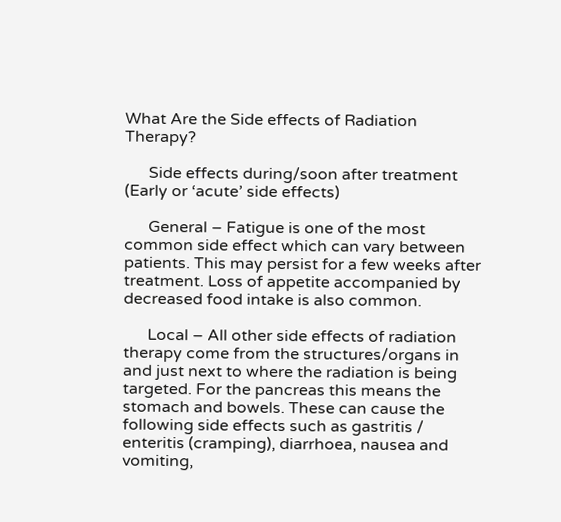What Are the Side effects of Radiation Therapy?

      Side effects during/soon after treatment (Early or ‘acute’ side effects)

      General – Fatigue is one of the most common side effect which can vary between patients. This may persist for a few weeks after treatment. Loss of appetite accompanied by decreased food intake is also common.

      Local – All other side effects of radiation therapy come from the structures/organs in and just next to where the radiation is being targeted. For the pancreas this means the stomach and bowels. These can cause the following side effects such as gastritis / enteritis (cramping), diarrhoea, nausea and vomiting,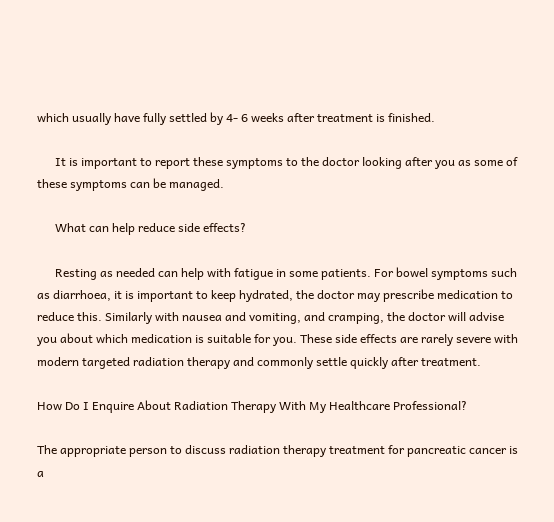which usually have fully settled by 4- 6 weeks after treatment is finished.

      It is important to report these symptoms to the doctor looking after you as some of these symptoms can be managed.

      What can help reduce side effects?

      Resting as needed can help with fatigue in some patients. For bowel symptoms such as diarrhoea, it is important to keep hydrated, the doctor may prescribe medication to reduce this. Similarly with nausea and vomiting, and cramping, the doctor will advise you about which medication is suitable for you. These side effects are rarely severe with modern targeted radiation therapy and commonly settle quickly after treatment.

How Do I Enquire About Radiation Therapy With My Healthcare Professional?

The appropriate person to discuss radiation therapy treatment for pancreatic cancer is a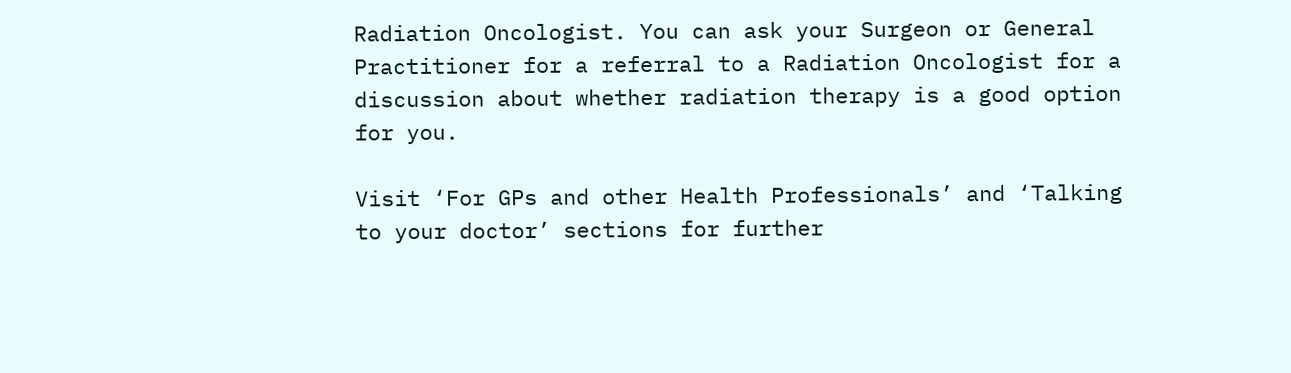Radiation Oncologist. You can ask your Surgeon or General Practitioner for a referral to a Radiation Oncologist for a discussion about whether radiation therapy is a good option for you.

Visit ‘For GPs and other Health Professionals’ and ‘Talking to your doctor’ sections for further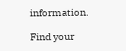information.

Find your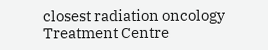closest radiation oncology Treatment Centre